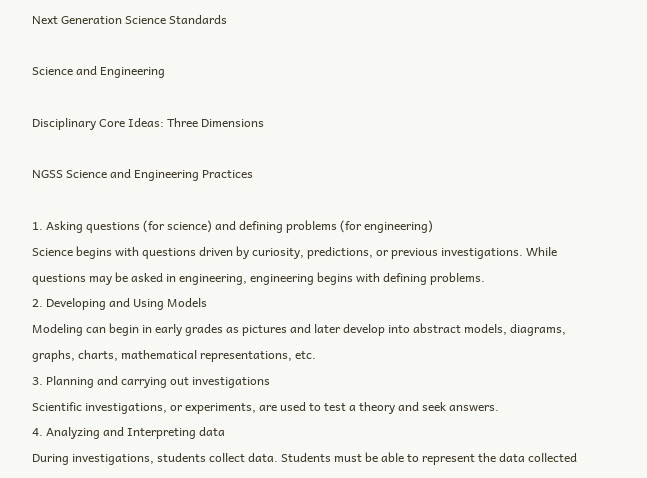Next Generation Science Standards

Science and Engineering

Disciplinary Core Ideas: Three Dimensions

NGSS Science and Engineering Practices

1. Asking questions (for science) and defining problems (for engineering)
Science begins with questions driven by curiosity, predictions, or previous investigations. While questions may be asked in engineering, engineering begins with defining problems.
2. Developing and Using Models
Modeling can begin in early grades as pictures and later develop into abstract models, diagrams, graphs, charts, mathematical representations, etc.
3. Planning and carrying out investigations
Scientific investigations, or experiments, are used to test a theory and seek answers.
4. Analyzing and Interpreting data
During investigations, students collect data. Students must be able to represent the data collected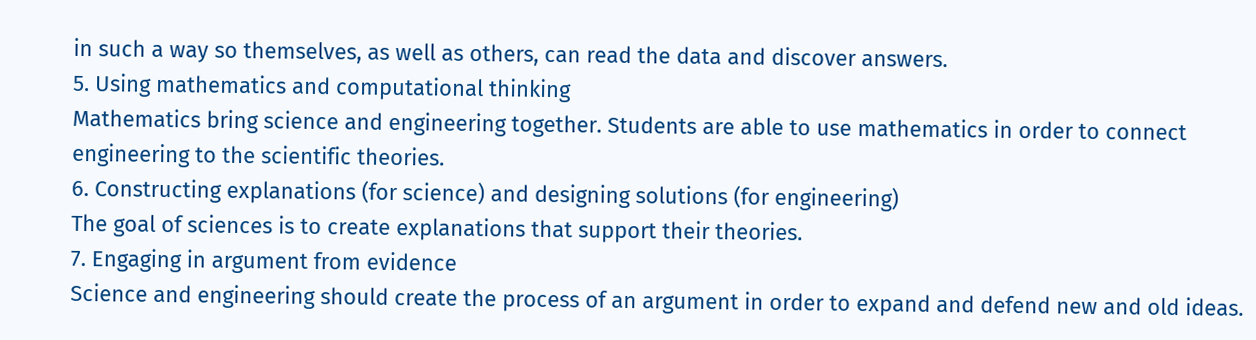in such a way so themselves, as well as others, can read the data and discover answers.
5. Using mathematics and computational thinking
Mathematics bring science and engineering together. Students are able to use mathematics in order to connect engineering to the scientific theories.
6. Constructing explanations (for science) and designing solutions (for engineering)
The goal of sciences is to create explanations that support their theories.
7. Engaging in argument from evidence
Science and engineering should create the process of an argument in order to expand and defend new and old ideas.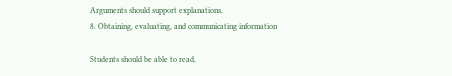Arguments should support explanations.
8. Obtaining, evaluating, and communicating information

Students should be able to read,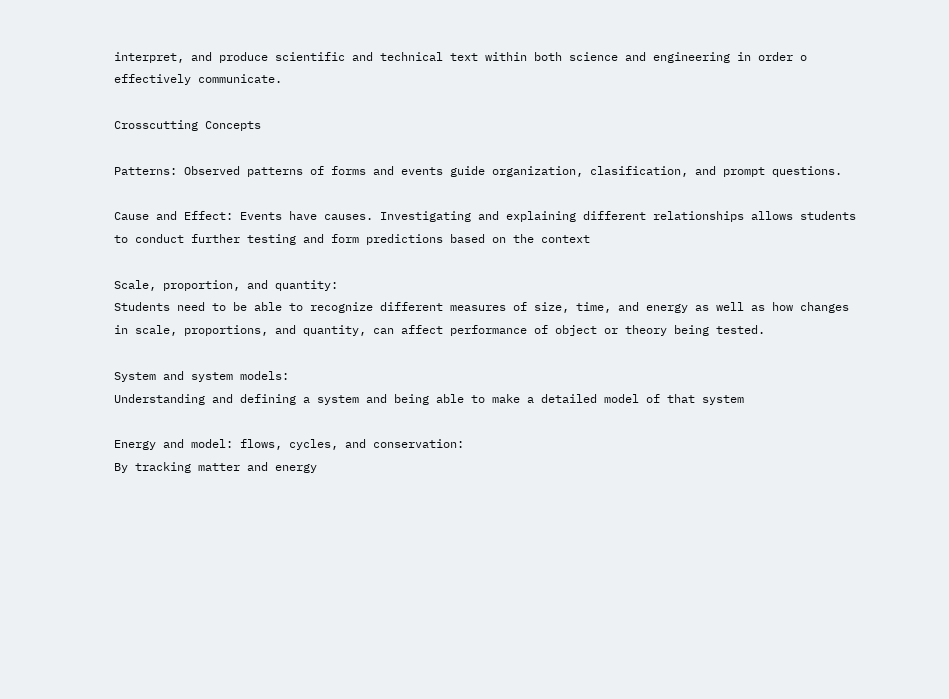interpret, and produce scientific and technical text within both science and engineering in order o effectively communicate.

Crosscutting Concepts

Patterns: Observed patterns of forms and events guide organization, clasification, and prompt questions.

Cause and Effect: Events have causes. Investigating and explaining different relationships allows students to conduct further testing and form predictions based on the context

Scale, proportion, and quantity:
Students need to be able to recognize different measures of size, time, and energy as well as how changes in scale, proportions, and quantity, can affect performance of object or theory being tested.

System and system models:
Understanding and defining a system and being able to make a detailed model of that system

Energy and model: flows, cycles, and conservation:
By tracking matter and energy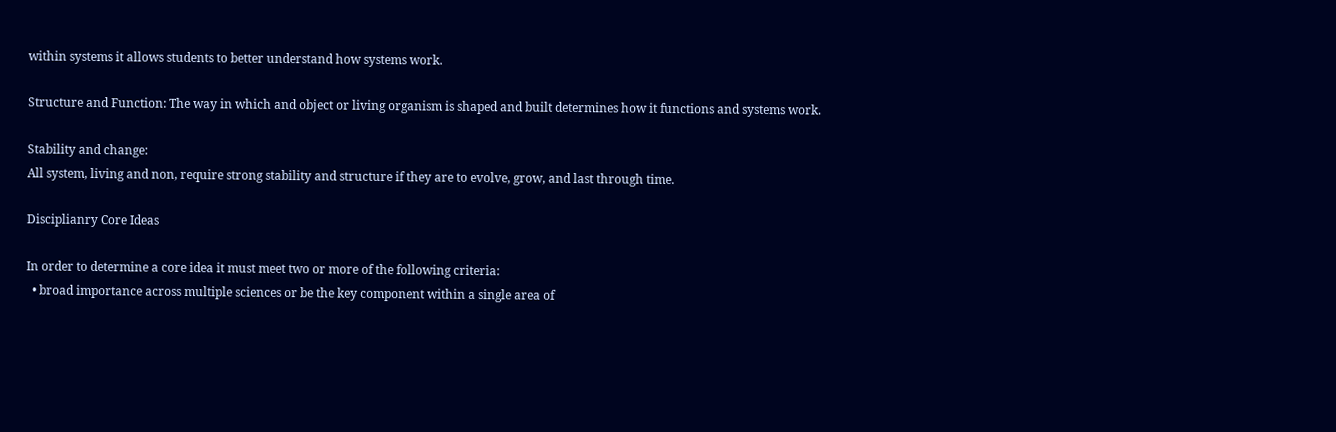within systems it allows students to better understand how systems work.

Structure and Function: The way in which and object or living organism is shaped and built determines how it functions and systems work.

Stability and change:
All system, living and non, require strong stability and structure if they are to evolve, grow, and last through time.

Disciplianry Core Ideas

In order to determine a core idea it must meet two or more of the following criteria:
  • broad importance across multiple sciences or be the key component within a single area of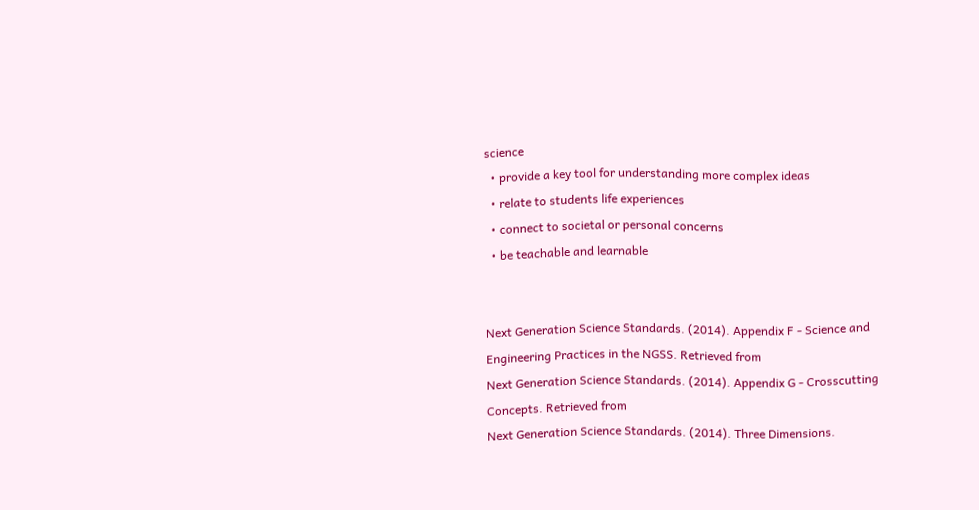science
  • provide a key tool for understanding more complex ideas
  • relate to students life experiences
  • connect to societal or personal concerns
  • be teachable and learnable


Next Generation Science Standards. (2014). Appendix F - Science and Engineering Practices in the NGSS. Retrieved from
Next Generation Science Standards. (2014). Appendix G - Crosscutting Concepts. Retrieved from
Next Generation Science Standards. (2014). Three Dimensions.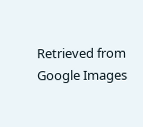Retrieved from
Google Images